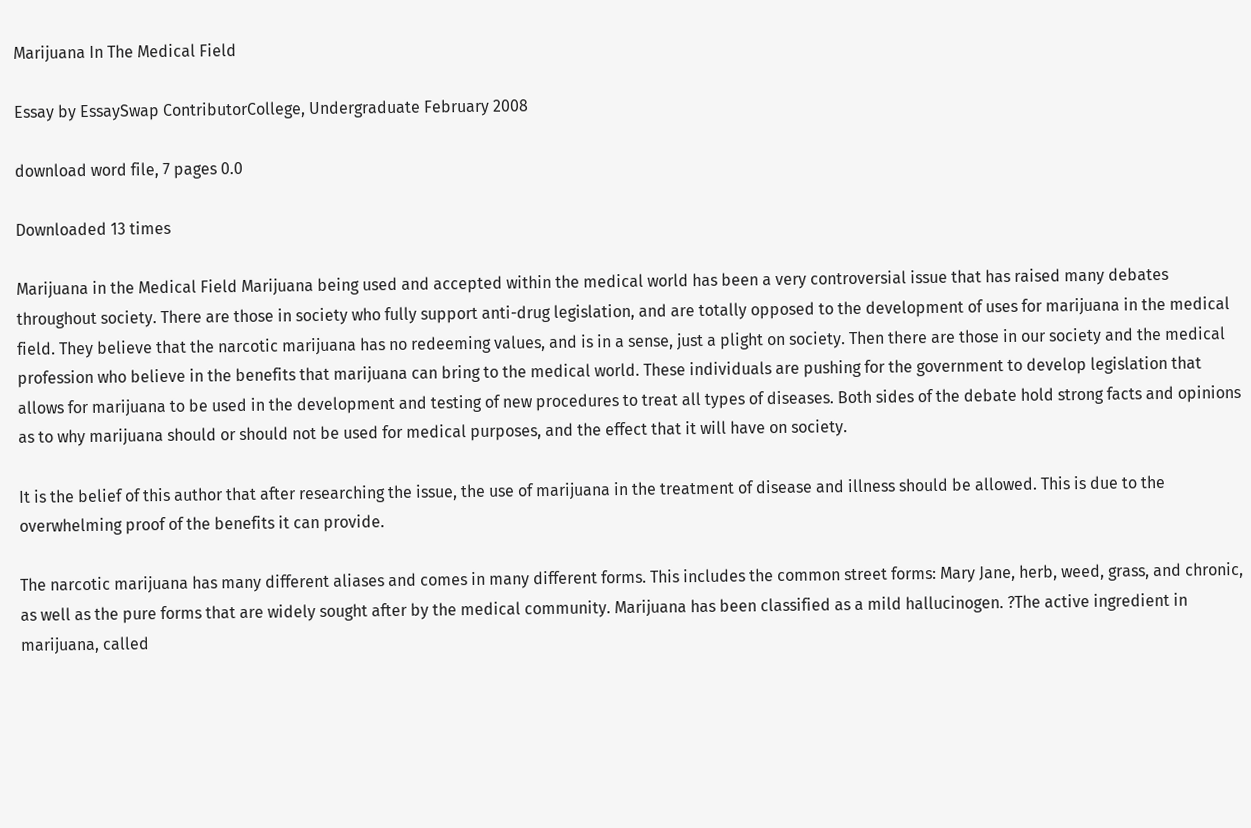Marijuana In The Medical Field

Essay by EssaySwap ContributorCollege, Undergraduate February 2008

download word file, 7 pages 0.0

Downloaded 13 times

Marijuana in the Medical Field Marijuana being used and accepted within the medical world has been a very controversial issue that has raised many debates throughout society. There are those in society who fully support anti-drug legislation, and are totally opposed to the development of uses for marijuana in the medical field. They believe that the narcotic marijuana has no redeeming values, and is in a sense, just a plight on society. Then there are those in our society and the medical profession who believe in the benefits that marijuana can bring to the medical world. These individuals are pushing for the government to develop legislation that allows for marijuana to be used in the development and testing of new procedures to treat all types of diseases. Both sides of the debate hold strong facts and opinions as to why marijuana should or should not be used for medical purposes, and the effect that it will have on society.

It is the belief of this author that after researching the issue, the use of marijuana in the treatment of disease and illness should be allowed. This is due to the overwhelming proof of the benefits it can provide.

The narcotic marijuana has many different aliases and comes in many different forms. This includes the common street forms: Mary Jane, herb, weed, grass, and chronic, as well as the pure forms that are widely sought after by the medical community. Marijuana has been classified as a mild hallucinogen. ?The active ingredient in marijuana, called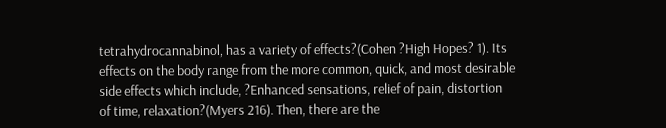tetrahydrocannabinol, has a variety of effects?(Cohen ?High Hopes? 1). Its effects on the body range from the more common, quick, and most desirable side effects which include, ?Enhanced sensations, relief of pain, distortion of time, relaxation?(Myers 216). Then, there are the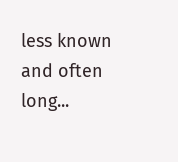less known and often long...